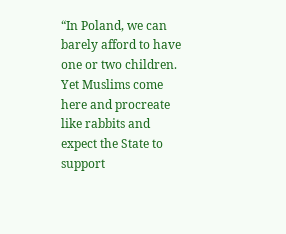“In Poland, we can barely afford to have one or two children. Yet Muslims come here and procreate like rabbits and expect the State to support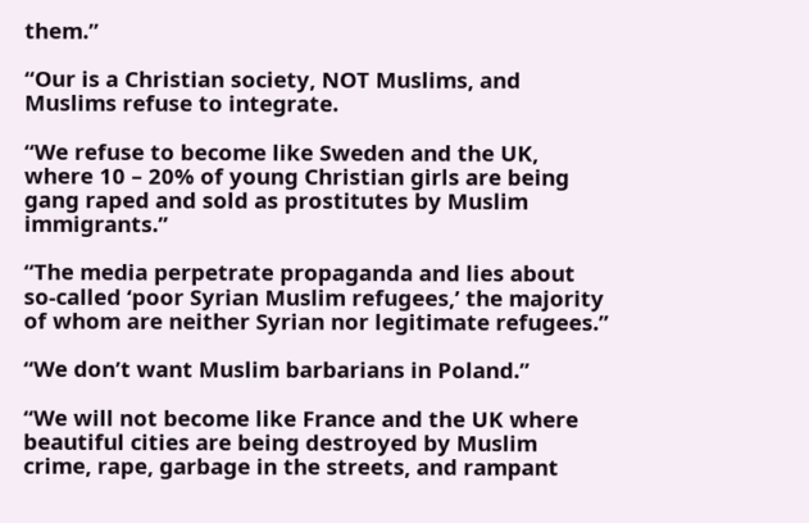them.”

“Our is a Christian society, NOT Muslims, and Muslims refuse to integrate.

“We refuse to become like Sweden and the UK, where 10 – 20% of young Christian girls are being gang raped and sold as prostitutes by Muslim immigrants.”

“The media perpetrate propaganda and lies about so-called ‘poor Syrian Muslim refugees,’ the majority of whom are neither Syrian nor legitimate refugees.”

“We don’t want Muslim barbarians in Poland.”

“We will not become like France and the UK where beautiful cities are being destroyed by Muslim crime, rape, garbage in the streets, and rampant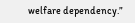welfare dependency.”